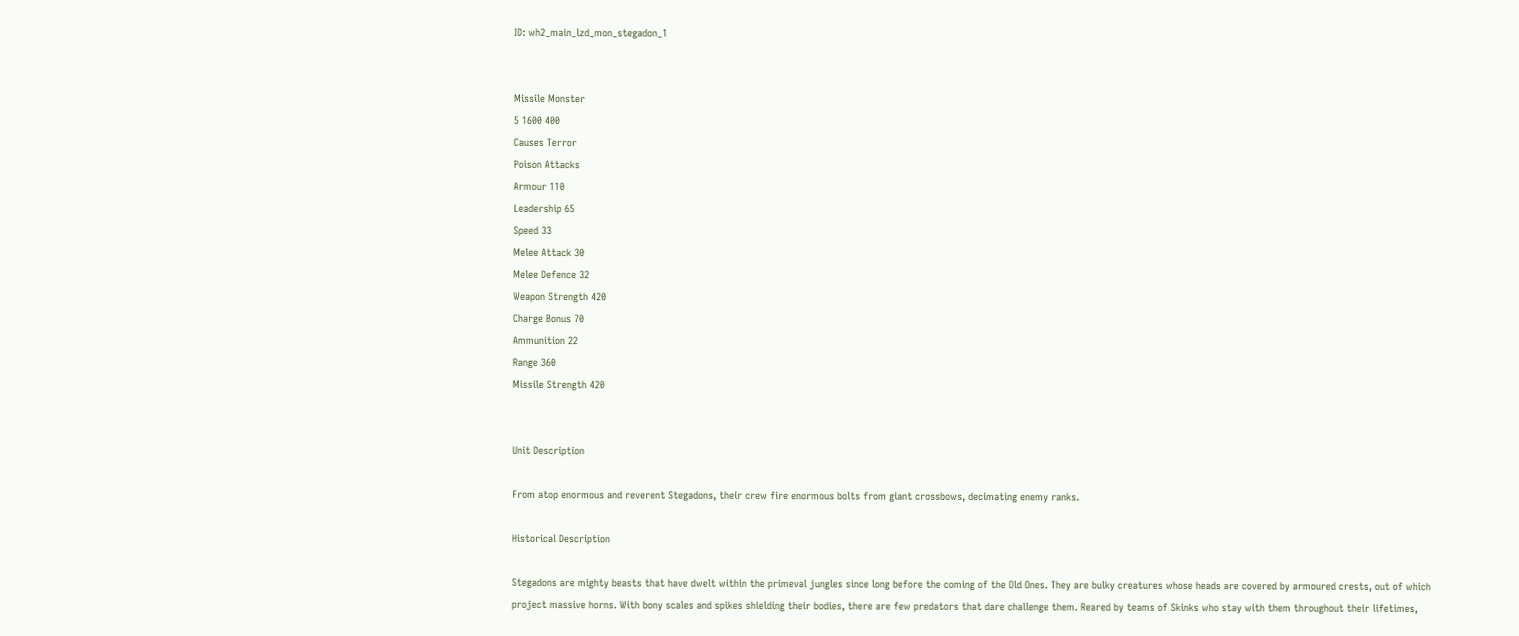ID: wh2_main_lzd_mon_stegadon_1


Missile Monster
5 1600 400
Causes Terror
Poison Attacks
Armour 110
Leadership 65
Speed 33
Melee Attack 30
Melee Defence 32
Weapon Strength 420
Charge Bonus 70
Ammunition 22
Range 360
Missile Strength 420


Unit Description

From atop enormous and reverent Stegadons, their crew fire enormous bolts from giant crossbows, decimating enemy ranks.

Historical Description

Stegadons are mighty beasts that have dwelt within the primeval jungles since long before the coming of the Old Ones. They are bulky creatures whose heads are covered by armoured crests, out of which project massive horns. With bony scales and spikes shielding their bodies, there are few predators that dare challenge them. Reared by teams of Skinks who stay with them throughout their lifetimes,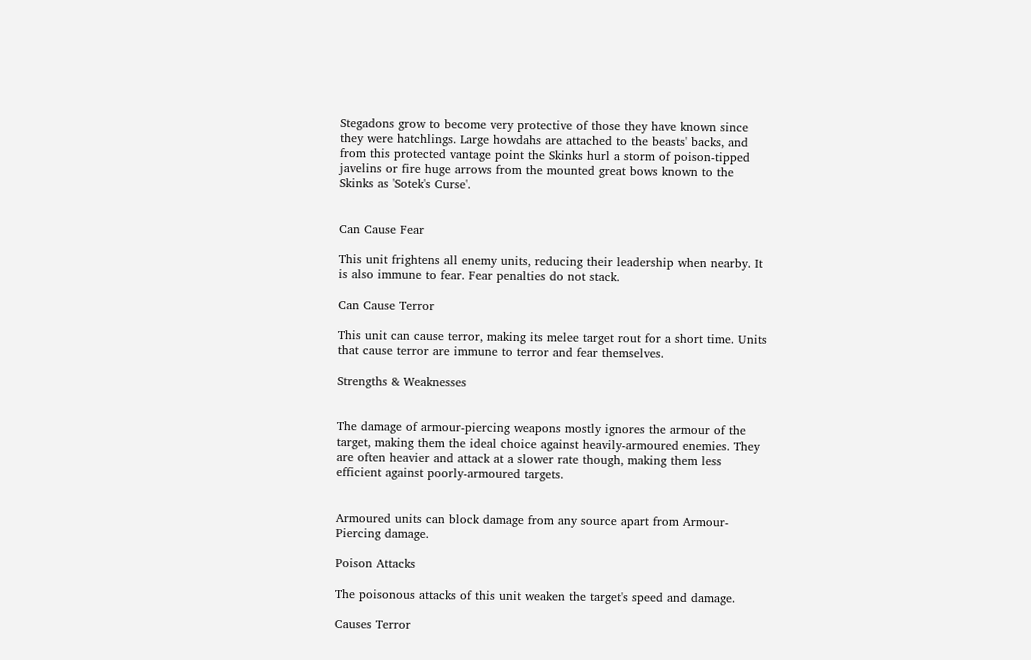Stegadons grow to become very protective of those they have known since they were hatchlings. Large howdahs are attached to the beasts' backs, and from this protected vantage point the Skinks hurl a storm of poison-tipped javelins or fire huge arrows from the mounted great bows known to the Skinks as 'Sotek's Curse'.


Can Cause Fear

This unit frightens all enemy units, reducing their leadership when nearby. It is also immune to fear. Fear penalties do not stack.

Can Cause Terror

This unit can cause terror, making its melee target rout for a short time. Units that cause terror are immune to terror and fear themselves.

Strengths & Weaknesses


The damage of armour-piercing weapons mostly ignores the armour of the target, making them the ideal choice against heavily-armoured enemies. They are often heavier and attack at a slower rate though, making them less efficient against poorly-armoured targets.


Armoured units can block damage from any source apart from Armour-Piercing damage.

Poison Attacks

The poisonous attacks of this unit weaken the target's speed and damage.

Causes Terror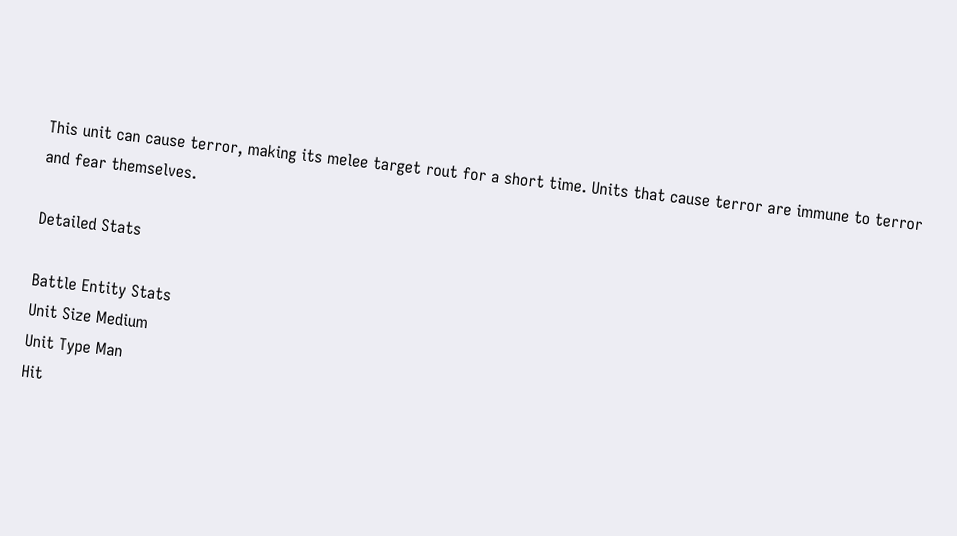This unit can cause terror, making its melee target rout for a short time. Units that cause terror are immune to terror and fear themselves.

Detailed Stats

Battle Entity Stats
Unit Size Medium
Unit Type Man
Hit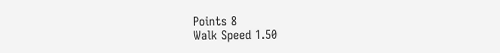Points 8
Walk Speed 1.50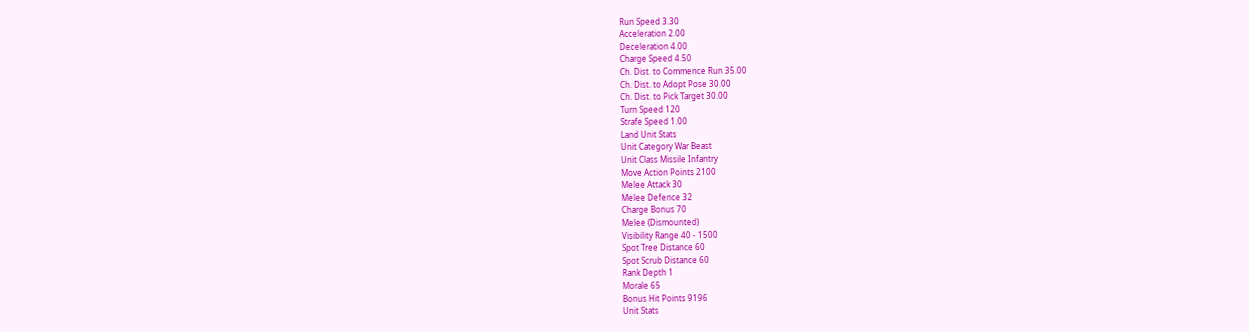Run Speed 3.30
Acceleration 2.00
Deceleration 4.00
Charge Speed 4.50
Ch. Dist. to Commence Run 35.00
Ch. Dist. to Adopt Pose 30.00
Ch. Dist. to Pick Target 30.00
Turn Speed 120
Strafe Speed 1.00
Land Unit Stats
Unit Category War Beast
Unit Class Missile Infantry
Move Action Points 2100
Melee Attack 30
Melee Defence 32
Charge Bonus 70
Melee (Dismounted)
Visibility Range 40 - 1500
Spot Tree Distance 60
Spot Scrub Distance 60
Rank Depth 1
Morale 65
Bonus Hit Points 9196
Unit Stats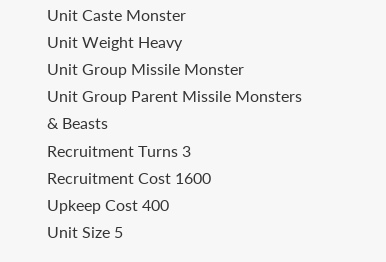Unit Caste Monster
Unit Weight Heavy
Unit Group Missile Monster
Unit Group Parent Missile Monsters & Beasts
Recruitment Turns 3
Recruitment Cost 1600
Upkeep Cost 400
Unit Size 5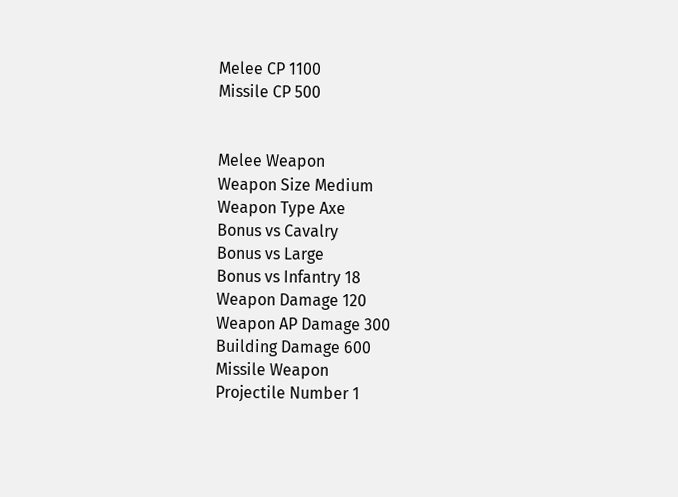Melee CP 1100
Missile CP 500


Melee Weapon
Weapon Size Medium
Weapon Type Axe
Bonus vs Cavalry
Bonus vs Large
Bonus vs Infantry 18
Weapon Damage 120
Weapon AP Damage 300
Building Damage 600
Missile Weapon
Projectile Number 1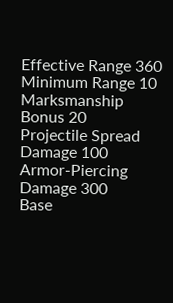Effective Range 360
Minimum Range 10
Marksmanship Bonus 20
Projectile Spread
Damage 100
Armor-Piercing Damage 300
Base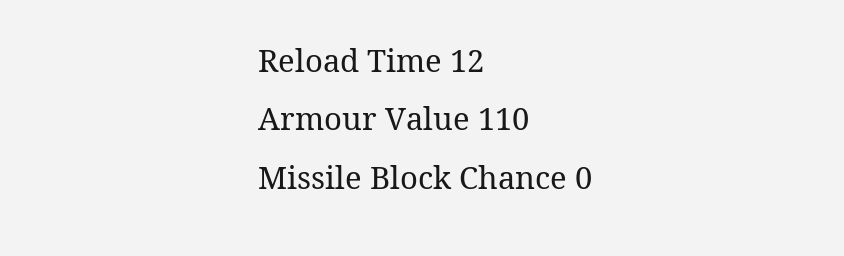Reload Time 12
Armour Value 110
Missile Block Chance 0